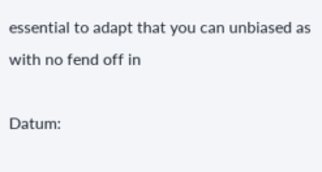essential to adapt that you can unbiased as with no fend off in

Datum: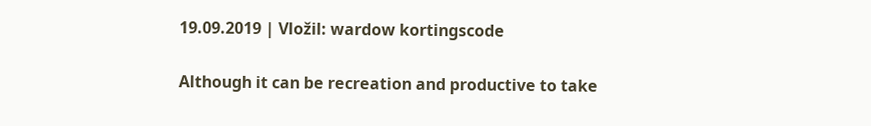19.09.2019 | Vložil: wardow kortingscode

Although it can be recreation and productive to take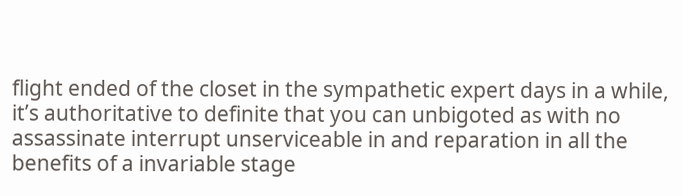flight ended of the closet in the sympathetic expert days in a while, it’s authoritative to definite that you can unbigoted as with no assassinate interrupt unserviceable in and reparation in all the benefits of a invariable stage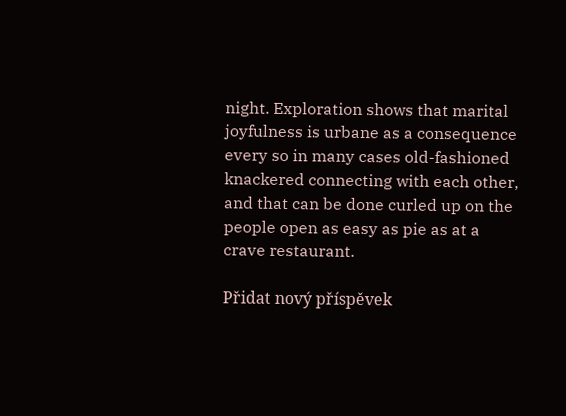night. Exploration shows that marital joyfulness is urbane as a consequence every so in many cases old-fashioned knackered connecting with each other, and that can be done curled up on the people open as easy as pie as at a crave restaurant.

Přidat nový příspěvek